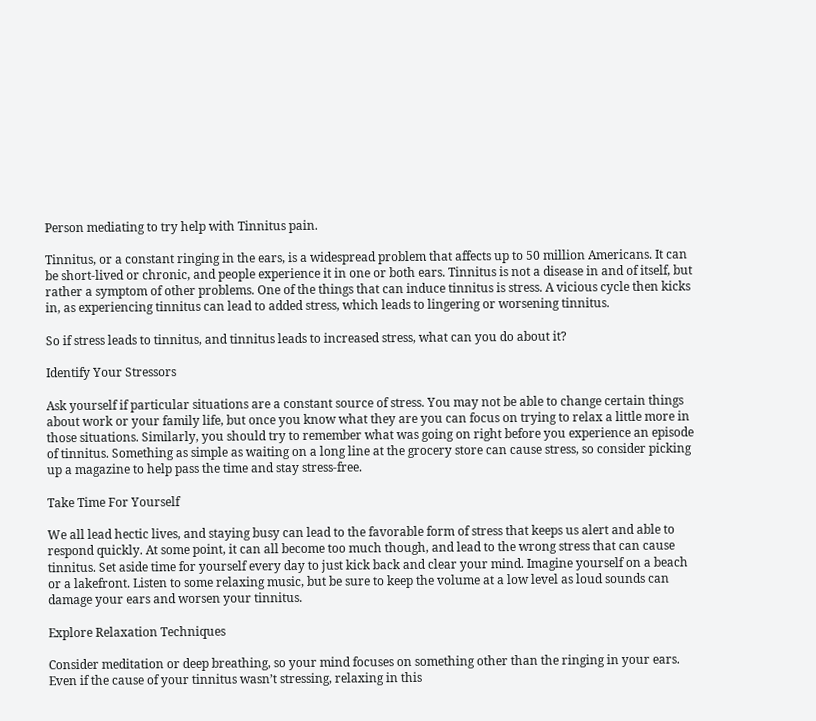Person mediating to try help with Tinnitus pain.

Tinnitus, or a constant ringing in the ears, is a widespread problem that affects up to 50 million Americans. It can be short-lived or chronic, and people experience it in one or both ears. Tinnitus is not a disease in and of itself, but rather a symptom of other problems. One of the things that can induce tinnitus is stress. A vicious cycle then kicks in, as experiencing tinnitus can lead to added stress, which leads to lingering or worsening tinnitus.

So if stress leads to tinnitus, and tinnitus leads to increased stress, what can you do about it?

Identify Your Stressors

Ask yourself if particular situations are a constant source of stress. You may not be able to change certain things about work or your family life, but once you know what they are you can focus on trying to relax a little more in those situations. Similarly, you should try to remember what was going on right before you experience an episode of tinnitus. Something as simple as waiting on a long line at the grocery store can cause stress, so consider picking up a magazine to help pass the time and stay stress-free.

Take Time For Yourself

We all lead hectic lives, and staying busy can lead to the favorable form of stress that keeps us alert and able to respond quickly. At some point, it can all become too much though, and lead to the wrong stress that can cause tinnitus. Set aside time for yourself every day to just kick back and clear your mind. Imagine yourself on a beach or a lakefront. Listen to some relaxing music, but be sure to keep the volume at a low level as loud sounds can damage your ears and worsen your tinnitus.

Explore Relaxation Techniques

Consider meditation or deep breathing, so your mind focuses on something other than the ringing in your ears. Even if the cause of your tinnitus wasn’t stressing, relaxing in this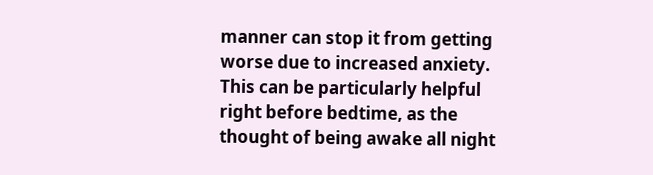manner can stop it from getting worse due to increased anxiety. This can be particularly helpful right before bedtime, as the thought of being awake all night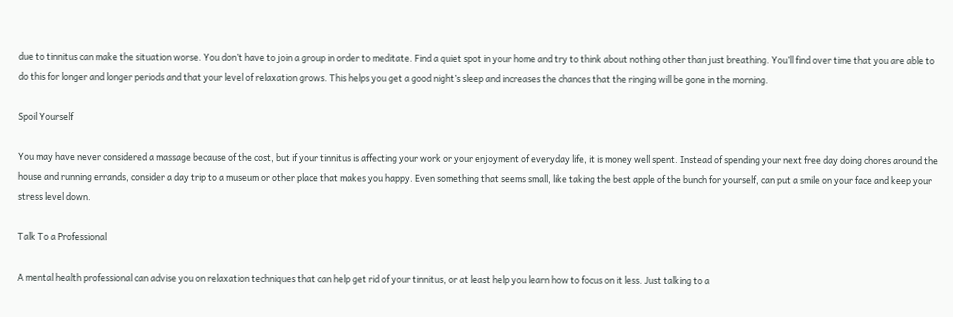due to tinnitus can make the situation worse. You don’t have to join a group in order to meditate. Find a quiet spot in your home and try to think about nothing other than just breathing. You’ll find over time that you are able to do this for longer and longer periods and that your level of relaxation grows. This helps you get a good night’s sleep and increases the chances that the ringing will be gone in the morning.

Spoil Yourself

You may have never considered a massage because of the cost, but if your tinnitus is affecting your work or your enjoyment of everyday life, it is money well spent. Instead of spending your next free day doing chores around the house and running errands, consider a day trip to a museum or other place that makes you happy. Even something that seems small, like taking the best apple of the bunch for yourself, can put a smile on your face and keep your stress level down.

Talk To a Professional

A mental health professional can advise you on relaxation techniques that can help get rid of your tinnitus, or at least help you learn how to focus on it less. Just talking to a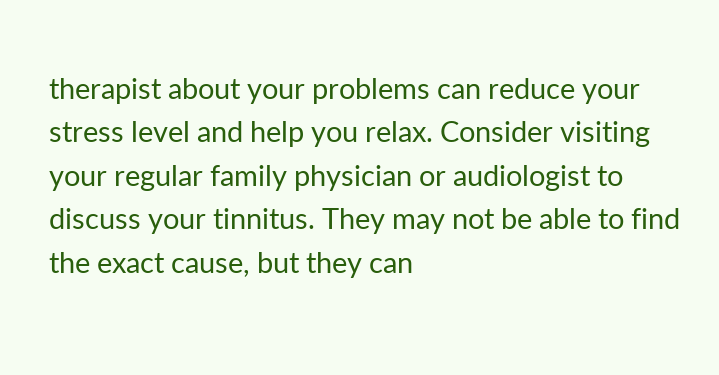therapist about your problems can reduce your stress level and help you relax. Consider visiting your regular family physician or audiologist to discuss your tinnitus. They may not be able to find the exact cause, but they can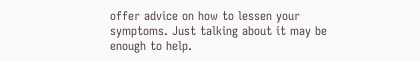offer advice on how to lessen your symptoms. Just talking about it may be enough to help.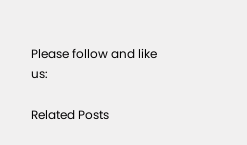Please follow and like us:

Related Posts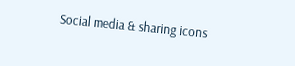Social media & sharing icons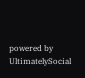powered by UltimatelySocial